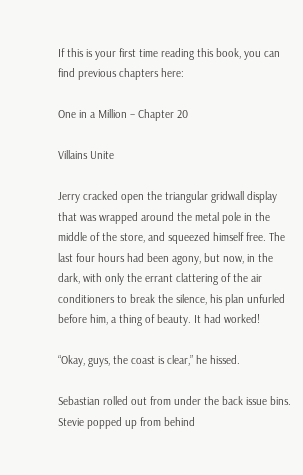If this is your first time reading this book, you can find previous chapters here:

One in a Million – Chapter 20

Villains Unite

Jerry cracked open the triangular gridwall display that was wrapped around the metal pole in the middle of the store, and squeezed himself free. The last four hours had been agony, but now, in the dark, with only the errant clattering of the air conditioners to break the silence, his plan unfurled before him, a thing of beauty. It had worked!

“Okay, guys, the coast is clear,” he hissed.

Sebastian rolled out from under the back issue bins. Stevie popped up from behind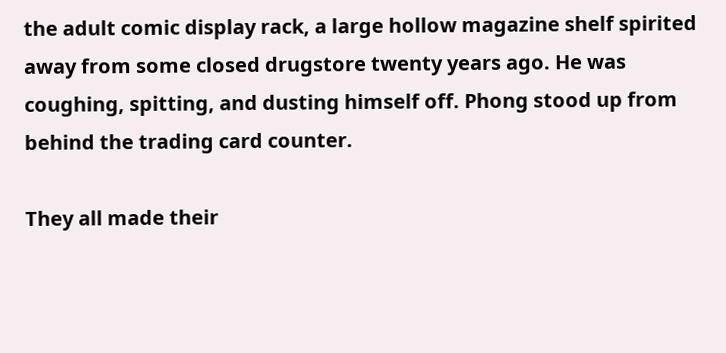the adult comic display rack, a large hollow magazine shelf spirited away from some closed drugstore twenty years ago. He was coughing, spitting, and dusting himself off. Phong stood up from behind the trading card counter.

They all made their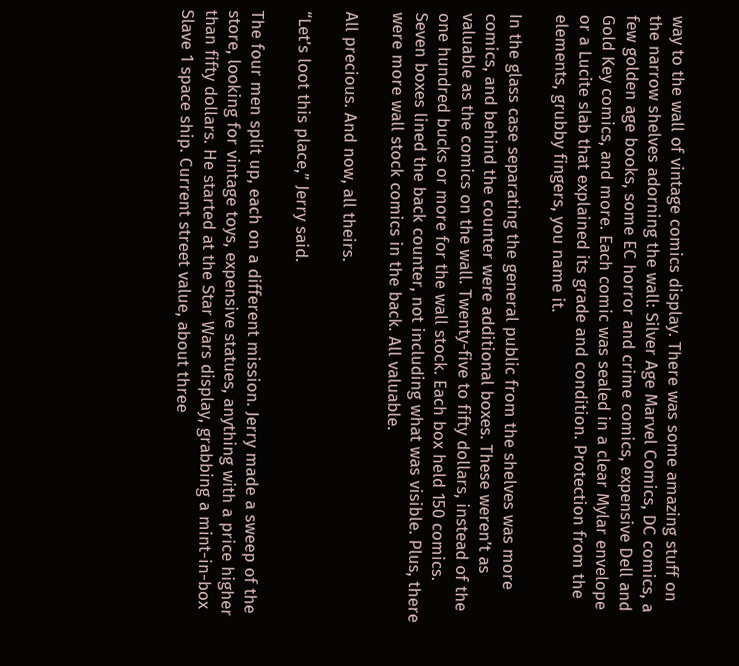way to the wall of vintage comics display. There was some amazing stuff on the narrow shelves adorning the wall: Silver Age Marvel Comics, DC comics, a few golden age books, some EC horror and crime comics, expensive Dell and Gold Key comics, and more. Each comic was sealed in a clear Mylar envelope or a Lucite slab that explained its grade and condition. Protection from the elements, grubby fingers, you name it.

In the glass case separating the general public from the shelves was more comics, and behind the counter were additional boxes. These weren’t as valuable as the comics on the wall. Twenty-five to fifty dollars, instead of the one hundred bucks or more for the wall stock. Each box held 150 comics. Seven boxes lined the back counter, not including what was visible. Plus, there were more wall stock comics in the back. All valuable.

All precious. And now, all theirs.

“Let’s loot this place,” Jerry said.

The four men split up, each on a different mission. Jerry made a sweep of the store, looking for vintage toys, expensive statues, anything with a price higher than fifty dollars. He started at the Star Wars display, grabbing a mint-in-box Slave 1 space ship. Current street value, about three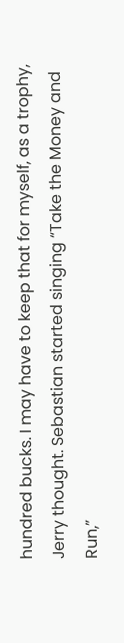hundred bucks. I may have to keep that for myself, as a trophy, Jerry thought. Sebastian started singing “Take the Money and Run,”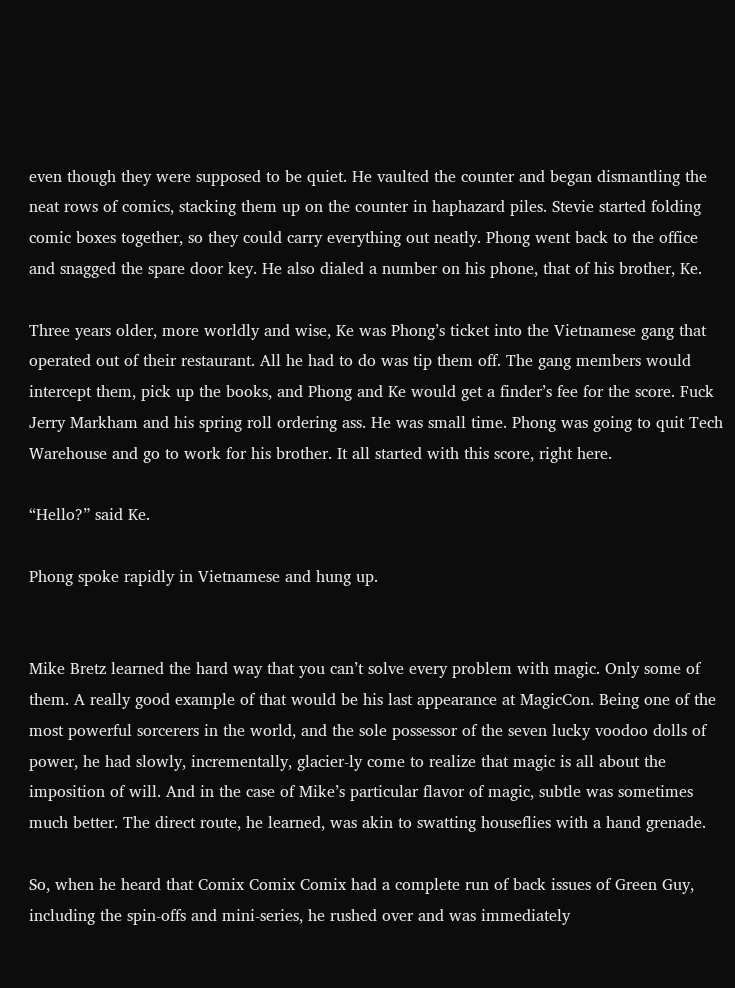even though they were supposed to be quiet. He vaulted the counter and began dismantling the neat rows of comics, stacking them up on the counter in haphazard piles. Stevie started folding comic boxes together, so they could carry everything out neatly. Phong went back to the office and snagged the spare door key. He also dialed a number on his phone, that of his brother, Ke.

Three years older, more worldly and wise, Ke was Phong’s ticket into the Vietnamese gang that operated out of their restaurant. All he had to do was tip them off. The gang members would intercept them, pick up the books, and Phong and Ke would get a finder’s fee for the score. Fuck Jerry Markham and his spring roll ordering ass. He was small time. Phong was going to quit Tech Warehouse and go to work for his brother. It all started with this score, right here.

“Hello?” said Ke.

Phong spoke rapidly in Vietnamese and hung up.


Mike Bretz learned the hard way that you can’t solve every problem with magic. Only some of them. A really good example of that would be his last appearance at MagicCon. Being one of the most powerful sorcerers in the world, and the sole possessor of the seven lucky voodoo dolls of power, he had slowly, incrementally, glacier-ly come to realize that magic is all about the imposition of will. And in the case of Mike’s particular flavor of magic, subtle was sometimes much better. The direct route, he learned, was akin to swatting houseflies with a hand grenade.

So, when he heard that Comix Comix Comix had a complete run of back issues of Green Guy, including the spin-offs and mini-series, he rushed over and was immediately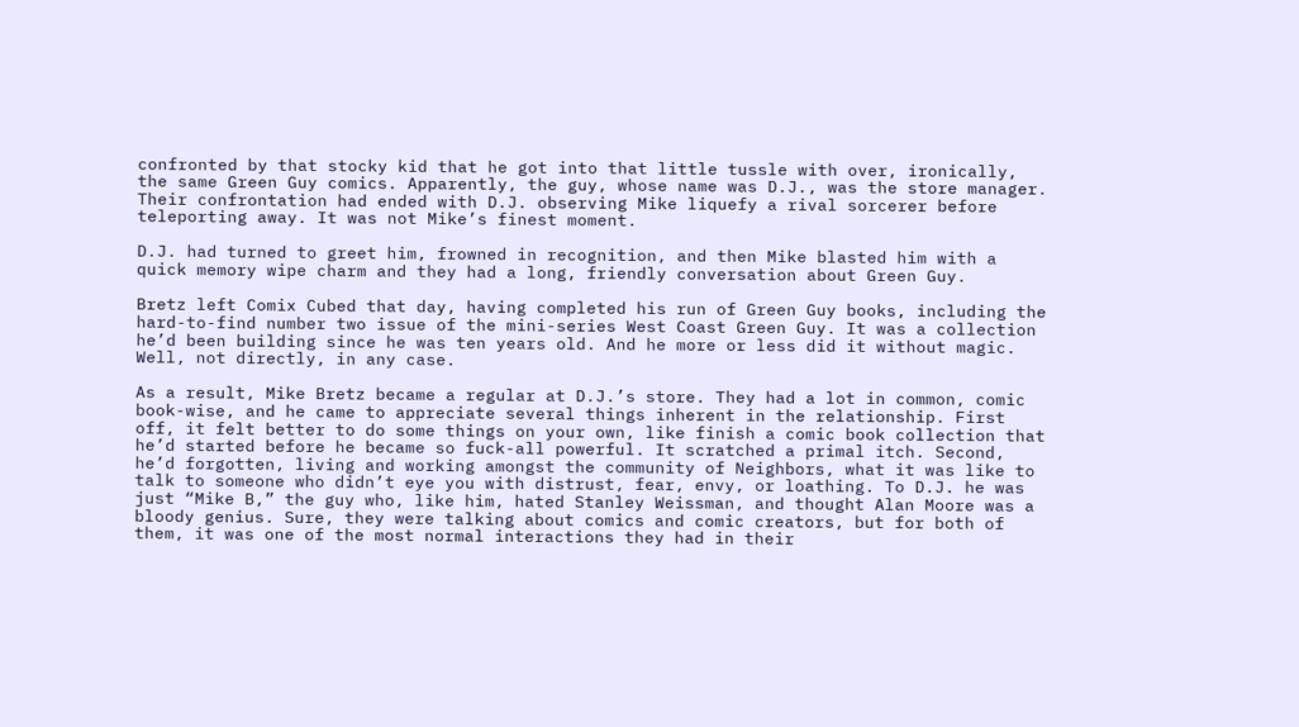confronted by that stocky kid that he got into that little tussle with over, ironically, the same Green Guy comics. Apparently, the guy, whose name was D.J., was the store manager. Their confrontation had ended with D.J. observing Mike liquefy a rival sorcerer before teleporting away. It was not Mike’s finest moment.

D.J. had turned to greet him, frowned in recognition, and then Mike blasted him with a quick memory wipe charm and they had a long, friendly conversation about Green Guy.

Bretz left Comix Cubed that day, having completed his run of Green Guy books, including the hard-to-find number two issue of the mini-series West Coast Green Guy. It was a collection he’d been building since he was ten years old. And he more or less did it without magic. Well, not directly, in any case.

As a result, Mike Bretz became a regular at D.J.’s store. They had a lot in common, comic book-wise, and he came to appreciate several things inherent in the relationship. First off, it felt better to do some things on your own, like finish a comic book collection that he’d started before he became so fuck-all powerful. It scratched a primal itch. Second, he’d forgotten, living and working amongst the community of Neighbors, what it was like to talk to someone who didn’t eye you with distrust, fear, envy, or loathing. To D.J. he was just “Mike B,” the guy who, like him, hated Stanley Weissman, and thought Alan Moore was a bloody genius. Sure, they were talking about comics and comic creators, but for both of them, it was one of the most normal interactions they had in their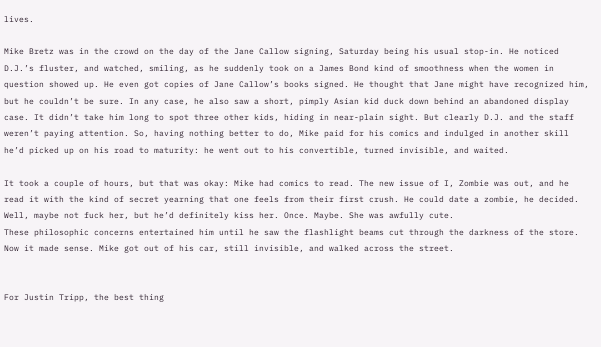lives.

Mike Bretz was in the crowd on the day of the Jane Callow signing, Saturday being his usual stop-in. He noticed D.J.’s fluster, and watched, smiling, as he suddenly took on a James Bond kind of smoothness when the women in question showed up. He even got copies of Jane Callow’s books signed. He thought that Jane might have recognized him, but he couldn’t be sure. In any case, he also saw a short, pimply Asian kid duck down behind an abandoned display case. It didn’t take him long to spot three other kids, hiding in near-plain sight. But clearly D.J. and the staff weren’t paying attention. So, having nothing better to do, Mike paid for his comics and indulged in another skill he’d picked up on his road to maturity: he went out to his convertible, turned invisible, and waited.

It took a couple of hours, but that was okay: Mike had comics to read. The new issue of I, Zombie was out, and he read it with the kind of secret yearning that one feels from their first crush. He could date a zombie, he decided. Well, maybe not fuck her, but he’d definitely kiss her. Once. Maybe. She was awfully cute.
These philosophic concerns entertained him until he saw the flashlight beams cut through the darkness of the store. Now it made sense. Mike got out of his car, still invisible, and walked across the street.


For Justin Tripp, the best thing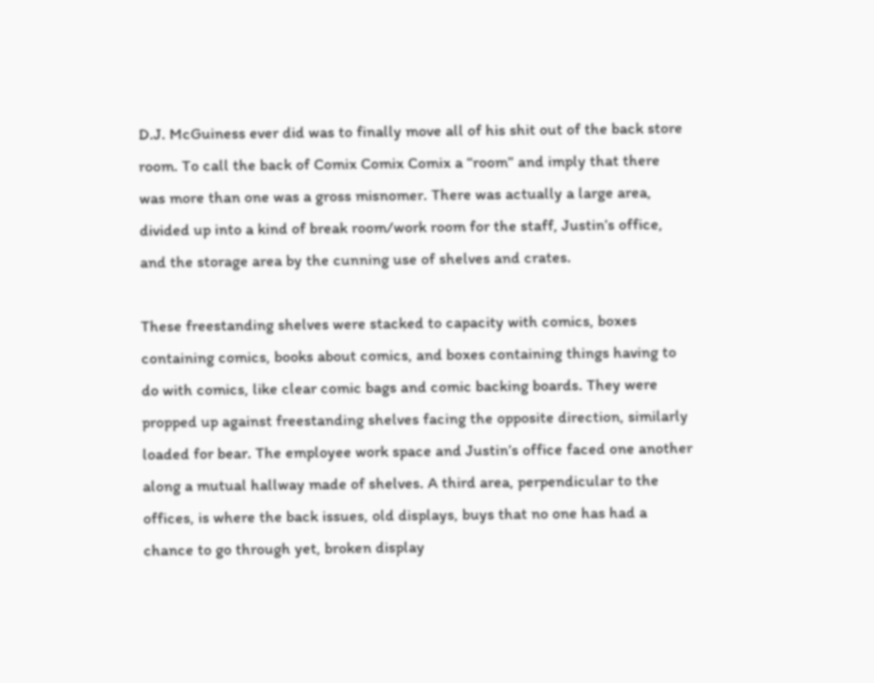D.J. McGuiness ever did was to finally move all of his shit out of the back store room. To call the back of Comix Comix Comix a “room” and imply that there was more than one was a gross misnomer. There was actually a large area, divided up into a kind of break room/work room for the staff, Justin’s office, and the storage area by the cunning use of shelves and crates.

These freestanding shelves were stacked to capacity with comics, boxes containing comics, books about comics, and boxes containing things having to do with comics, like clear comic bags and comic backing boards. They were propped up against freestanding shelves facing the opposite direction, similarly loaded for bear. The employee work space and Justin’s office faced one another along a mutual hallway made of shelves. A third area, perpendicular to the offices, is where the back issues, old displays, buys that no one has had a chance to go through yet, broken display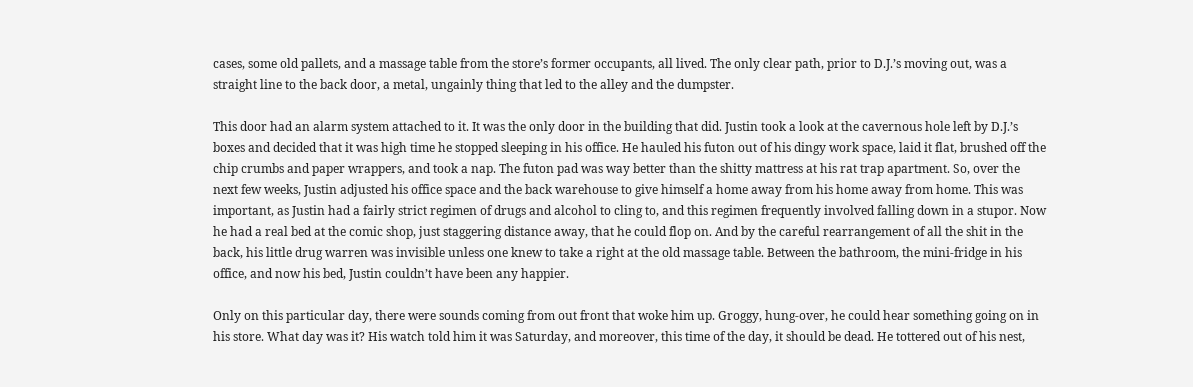cases, some old pallets, and a massage table from the store’s former occupants, all lived. The only clear path, prior to D.J.’s moving out, was a straight line to the back door, a metal, ungainly thing that led to the alley and the dumpster.

This door had an alarm system attached to it. It was the only door in the building that did. Justin took a look at the cavernous hole left by D.J.’s boxes and decided that it was high time he stopped sleeping in his office. He hauled his futon out of his dingy work space, laid it flat, brushed off the chip crumbs and paper wrappers, and took a nap. The futon pad was way better than the shitty mattress at his rat trap apartment. So, over the next few weeks, Justin adjusted his office space and the back warehouse to give himself a home away from his home away from home. This was important, as Justin had a fairly strict regimen of drugs and alcohol to cling to, and this regimen frequently involved falling down in a stupor. Now he had a real bed at the comic shop, just staggering distance away, that he could flop on. And by the careful rearrangement of all the shit in the back, his little drug warren was invisible unless one knew to take a right at the old massage table. Between the bathroom, the mini-fridge in his office, and now his bed, Justin couldn’t have been any happier.

Only on this particular day, there were sounds coming from out front that woke him up. Groggy, hung-over, he could hear something going on in his store. What day was it? His watch told him it was Saturday, and moreover, this time of the day, it should be dead. He tottered out of his nest,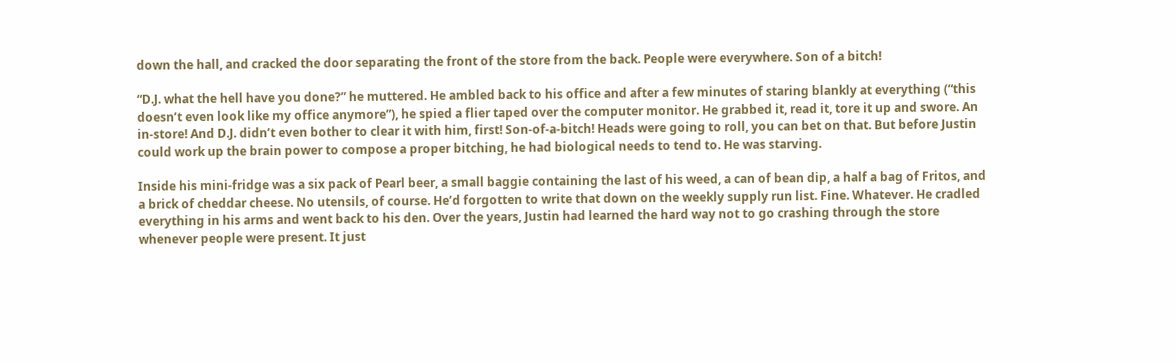down the hall, and cracked the door separating the front of the store from the back. People were everywhere. Son of a bitch!

“D.J. what the hell have you done?” he muttered. He ambled back to his office and after a few minutes of staring blankly at everything (“this doesn’t even look like my office anymore”), he spied a flier taped over the computer monitor. He grabbed it, read it, tore it up and swore. An in-store! And D.J. didn’t even bother to clear it with him, first! Son-of-a-bitch! Heads were going to roll, you can bet on that. But before Justin could work up the brain power to compose a proper bitching, he had biological needs to tend to. He was starving.

Inside his mini-fridge was a six pack of Pearl beer, a small baggie containing the last of his weed, a can of bean dip, a half a bag of Fritos, and a brick of cheddar cheese. No utensils, of course. He’d forgotten to write that down on the weekly supply run list. Fine. Whatever. He cradled everything in his arms and went back to his den. Over the years, Justin had learned the hard way not to go crashing through the store whenever people were present. It just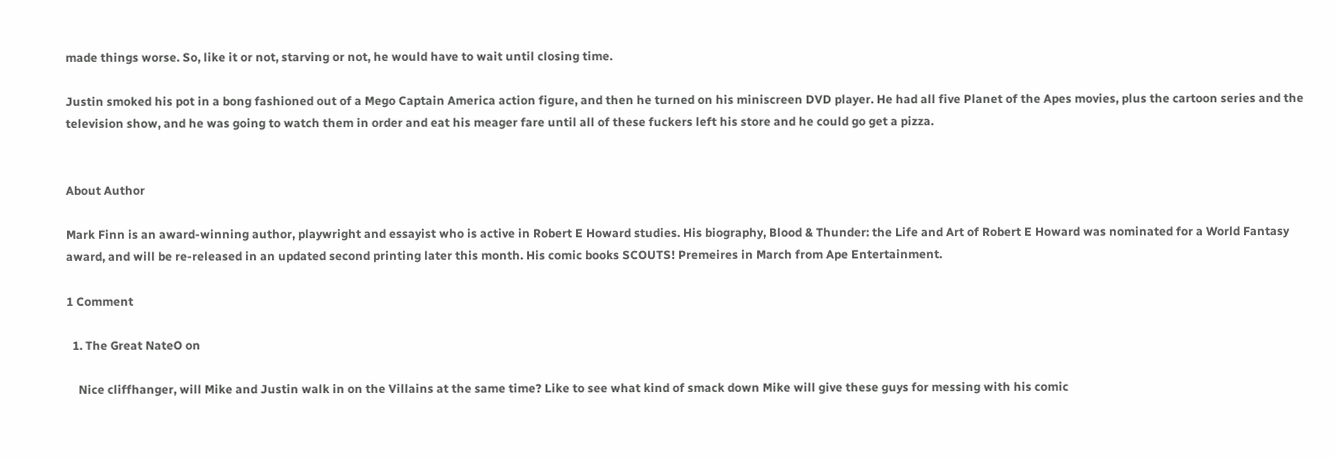made things worse. So, like it or not, starving or not, he would have to wait until closing time.

Justin smoked his pot in a bong fashioned out of a Mego Captain America action figure, and then he turned on his miniscreen DVD player. He had all five Planet of the Apes movies, plus the cartoon series and the television show, and he was going to watch them in order and eat his meager fare until all of these fuckers left his store and he could go get a pizza.


About Author

Mark Finn is an award-winning author, playwright and essayist who is active in Robert E Howard studies. His biography, Blood & Thunder: the Life and Art of Robert E Howard was nominated for a World Fantasy award, and will be re-released in an updated second printing later this month. His comic books SCOUTS! Premeires in March from Ape Entertainment.

1 Comment

  1. The Great NateO on

    Nice cliffhanger, will Mike and Justin walk in on the Villains at the same time? Like to see what kind of smack down Mike will give these guys for messing with his comic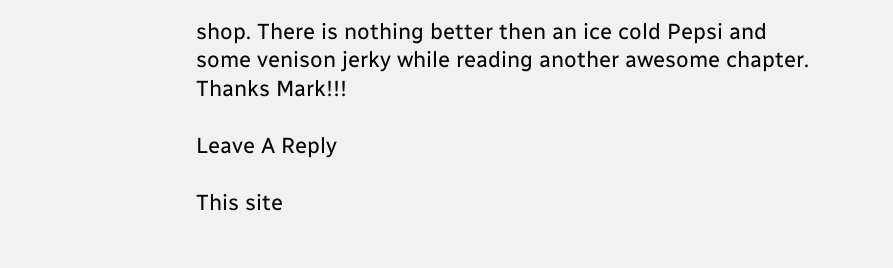shop. There is nothing better then an ice cold Pepsi and some venison jerky while reading another awesome chapter. Thanks Mark!!!

Leave A Reply

This site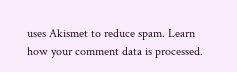uses Akismet to reduce spam. Learn how your comment data is processed.